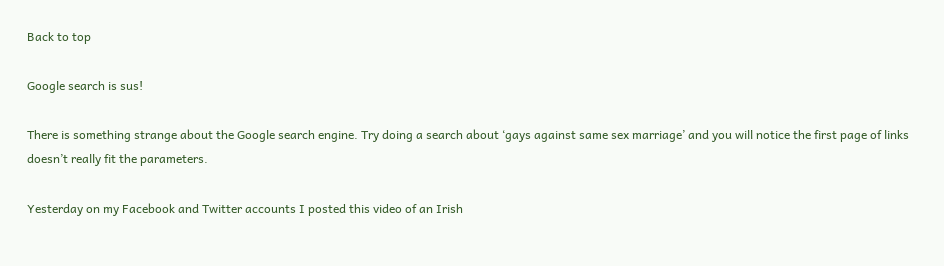Back to top

Google search is sus!

There is something strange about the Google search engine. Try doing a search about ‘gays against same sex marriage’ and you will notice the first page of links doesn’t really fit the parameters.

Yesterday on my Facebook and Twitter accounts I posted this video of an Irish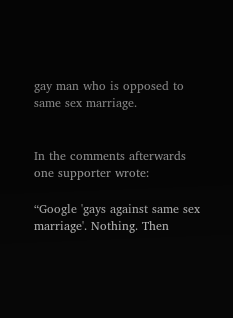gay man who is opposed to same sex marriage.


In the comments afterwards one supporter wrote:

“Google 'gays against same sex marriage'. Nothing. Then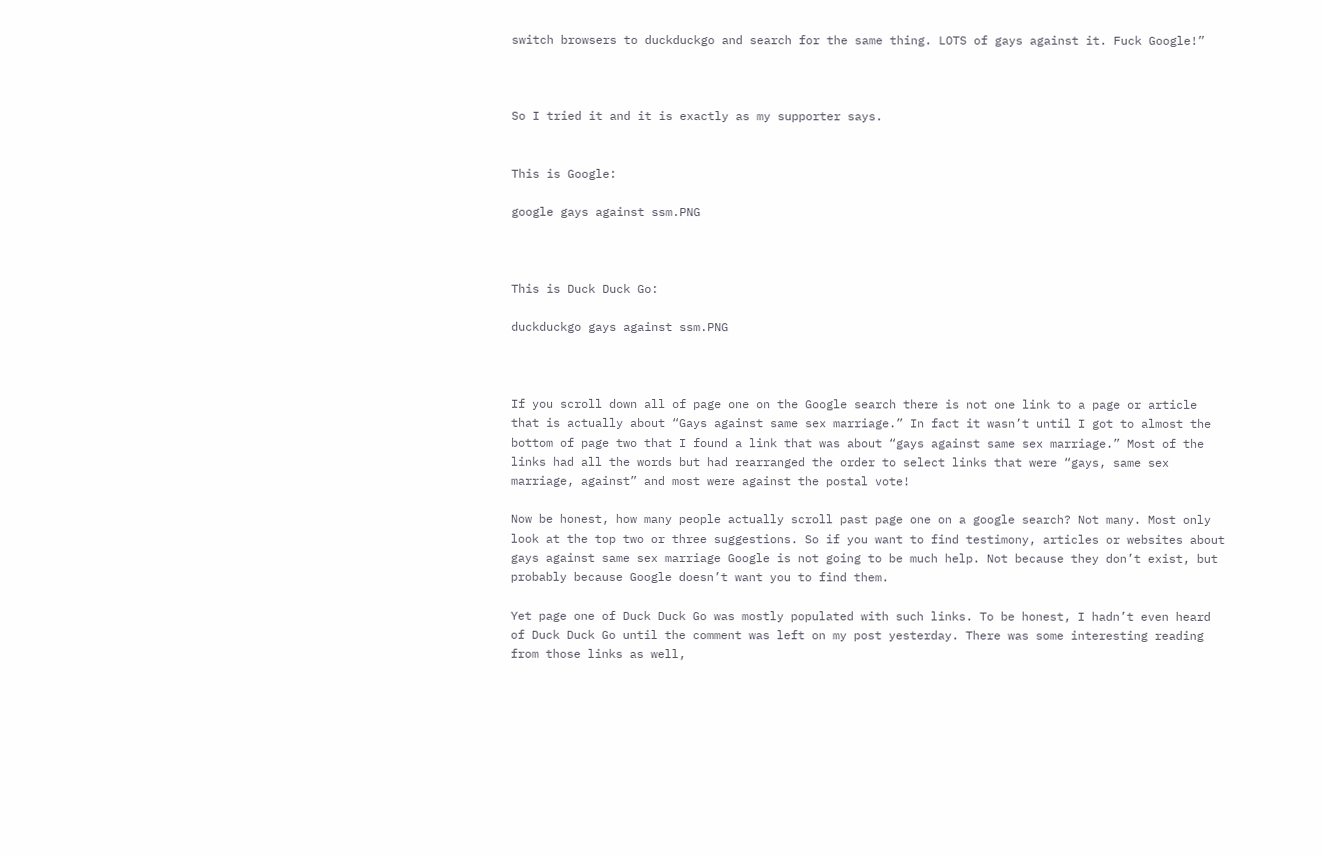switch browsers to duckduckgo and search for the same thing. LOTS of gays against it. Fuck Google!”



So I tried it and it is exactly as my supporter says.


This is Google:

google gays against ssm.PNG



This is Duck Duck Go:

duckduckgo gays against ssm.PNG



If you scroll down all of page one on the Google search there is not one link to a page or article that is actually about “Gays against same sex marriage.” In fact it wasn’t until I got to almost the bottom of page two that I found a link that was about “gays against same sex marriage.” Most of the links had all the words but had rearranged the order to select links that were “gays, same sex marriage, against” and most were against the postal vote!

Now be honest, how many people actually scroll past page one on a google search? Not many. Most only look at the top two or three suggestions. So if you want to find testimony, articles or websites about gays against same sex marriage Google is not going to be much help. Not because they don’t exist, but probably because Google doesn’t want you to find them.

Yet page one of Duck Duck Go was mostly populated with such links. To be honest, I hadn’t even heard of Duck Duck Go until the comment was left on my post yesterday. There was some interesting reading from those links as well,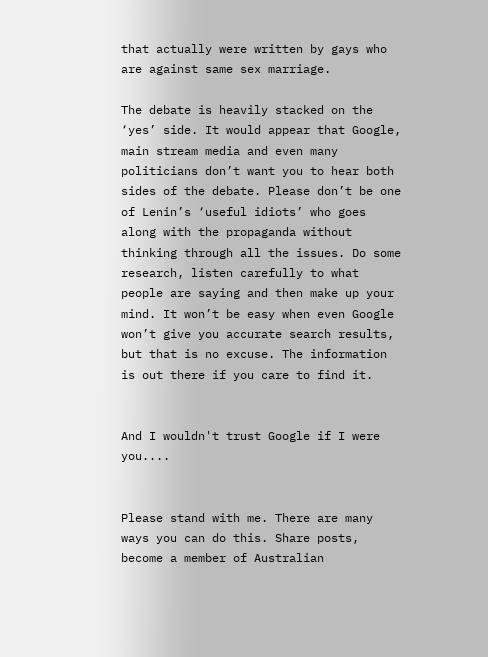that actually were written by gays who are against same sex marriage.

The debate is heavily stacked on the ‘yes’ side. It would appear that Google, main stream media and even many politicians don’t want you to hear both sides of the debate. Please don’t be one of Lenin’s ‘useful idiots’ who goes along with the propaganda without thinking through all the issues. Do some research, listen carefully to what people are saying and then make up your mind. It won’t be easy when even Google won’t give you accurate search results, but that is no excuse. The information is out there if you care to find it.


And I wouldn't trust Google if I were you....


Please stand with me. There are many ways you can do this. Share posts, become a member of Australian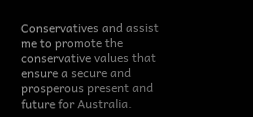Conservatives and assist me to promote the conservative values that ensure a secure and prosperous present and future for Australia.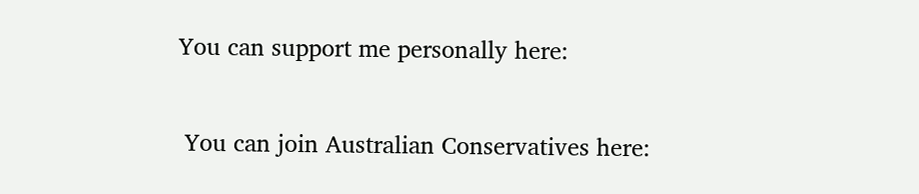You can support me personally here:

 You can join Australian Conservatives here: